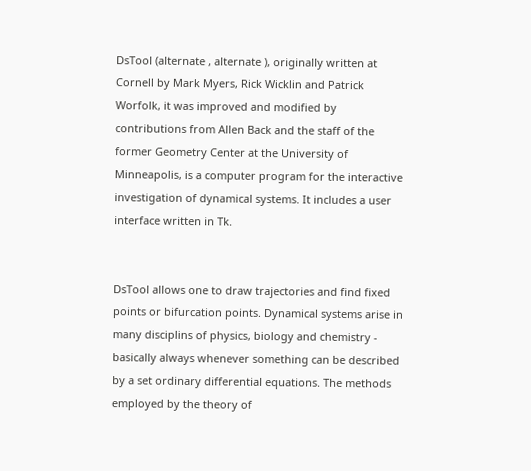DsTool (alternate , alternate ), originally written at Cornell by Mark Myers, Rick Wicklin and Patrick Worfolk, it was improved and modified by contributions from Allen Back and the staff of the former Geometry Center at the University of Minneapolis, is a computer program for the interactive investigation of dynamical systems. It includes a user interface written in Tk.


DsTool allows one to draw trajectories and find fixed points or bifurcation points. Dynamical systems arise in many disciplins of physics, biology and chemistry - basically always whenever something can be described by a set ordinary differential equations. The methods employed by the theory of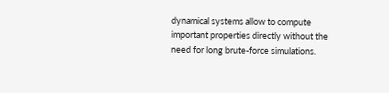dynamical systems allow to compute important properties directly without the need for long brute-force simulations.